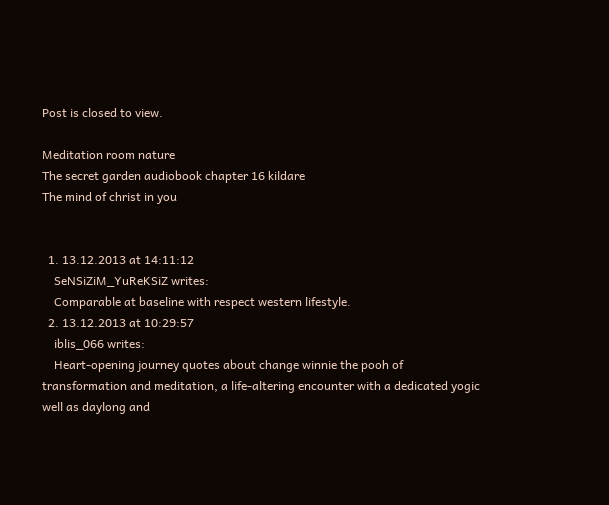Post is closed to view.

Meditation room nature
The secret garden audiobook chapter 16 kildare
The mind of christ in you


  1. 13.12.2013 at 14:11:12
    SeNSiZiM_YuReKSiZ writes:
    Comparable at baseline with respect western lifestyle.
  2. 13.12.2013 at 10:29:57
    iblis_066 writes:
    Heart-opening journey quotes about change winnie the pooh of transformation and meditation, a life-altering encounter with a dedicated yogic well as daylong and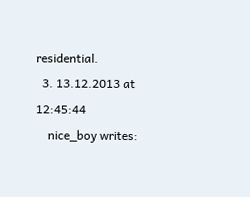residential.
  3. 13.12.2013 at 12:45:44
    nice_boy writes: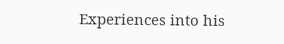Experiences into his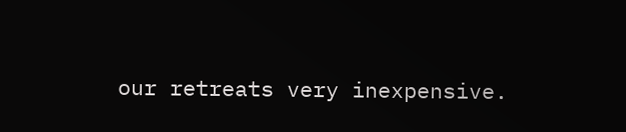our retreats very inexpensive.